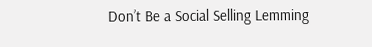Don’t Be a Social Selling Lemming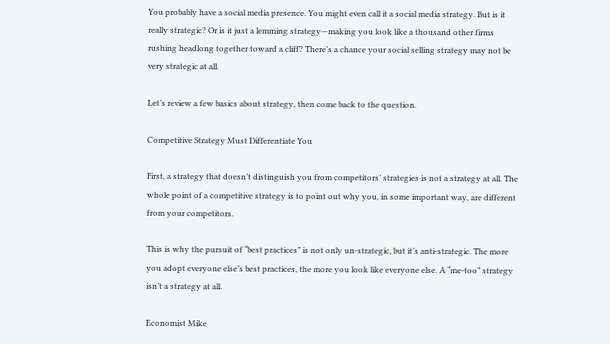You probably have a social media presence. You might even call it a social media strategy. But is it really strategic? Or is it just a lemming strategy—making you look like a thousand other firms rushing headlong together toward a cliff? There’s a chance your social selling strategy may not be very strategic at all.

Let’s review a few basics about strategy, then come back to the question.

Competitive Strategy Must Differentiate You

First, a strategy that doesn’t distinguish you from competitors’ strategies is not a strategy at all. The whole point of a competitive strategy is to point out why you, in some important way, are different from your competitors.

This is why the pursuit of “best practices” is not only un-strategic, but it’s anti-strategic. The more you adopt everyone else’s best practices, the more you look like everyone else. A “me-too” strategy isn’t a strategy at all.

Economist Mike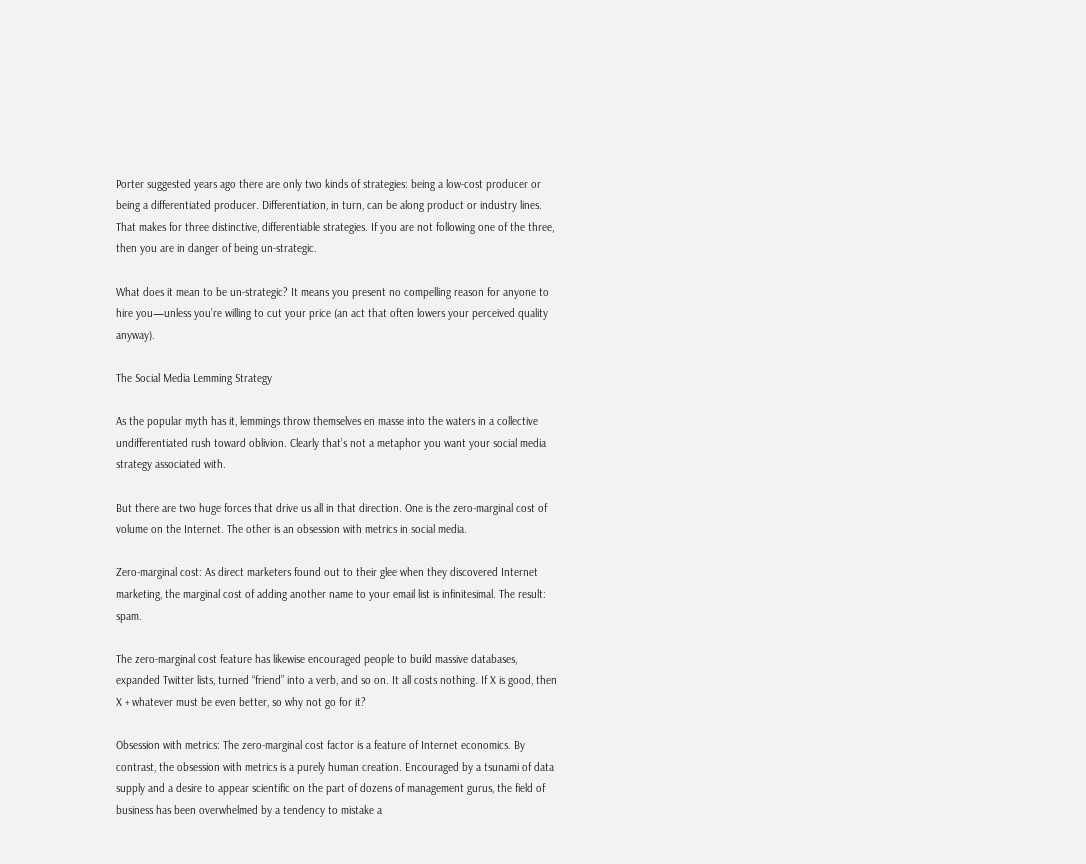Porter suggested years ago there are only two kinds of strategies: being a low-cost producer or being a differentiated producer. Differentiation, in turn, can be along product or industry lines. That makes for three distinctive, differentiable strategies. If you are not following one of the three, then you are in danger of being un-strategic.

What does it mean to be un-strategic? It means you present no compelling reason for anyone to hire you—unless you’re willing to cut your price (an act that often lowers your perceived quality anyway).

The Social Media Lemming Strategy

As the popular myth has it, lemmings throw themselves en masse into the waters in a collective undifferentiated rush toward oblivion. Clearly that’s not a metaphor you want your social media strategy associated with.

But there are two huge forces that drive us all in that direction. One is the zero-marginal cost of volume on the Internet. The other is an obsession with metrics in social media.

Zero-marginal cost: As direct marketers found out to their glee when they discovered Internet marketing, the marginal cost of adding another name to your email list is infinitesimal. The result: spam.

The zero-marginal cost feature has likewise encouraged people to build massive databases, expanded Twitter lists, turned “friend” into a verb, and so on. It all costs nothing. If X is good, then X + whatever must be even better, so why not go for it?

Obsession with metrics: The zero-marginal cost factor is a feature of Internet economics. By contrast, the obsession with metrics is a purely human creation. Encouraged by a tsunami of data supply and a desire to appear scientific on the part of dozens of management gurus, the field of business has been overwhelmed by a tendency to mistake a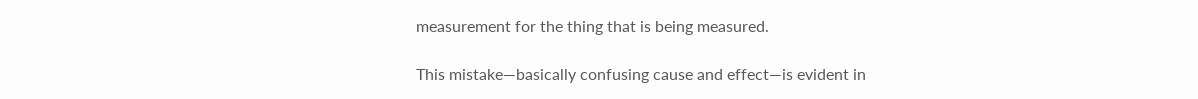measurement for the thing that is being measured.

This mistake—basically confusing cause and effect—is evident in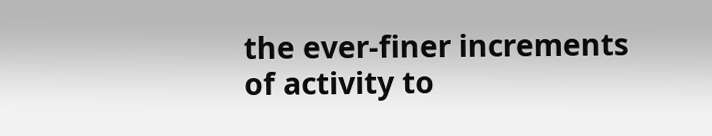the ever-finer increments of activity to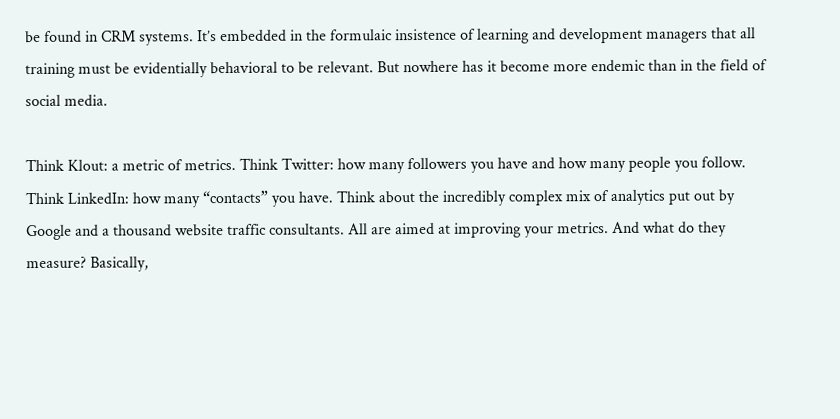be found in CRM systems. It’s embedded in the formulaic insistence of learning and development managers that all training must be evidentially behavioral to be relevant. But nowhere has it become more endemic than in the field of social media.

Think Klout: a metric of metrics. Think Twitter: how many followers you have and how many people you follow. Think LinkedIn: how many “contacts” you have. Think about the incredibly complex mix of analytics put out by Google and a thousand website traffic consultants. All are aimed at improving your metrics. And what do they measure? Basically,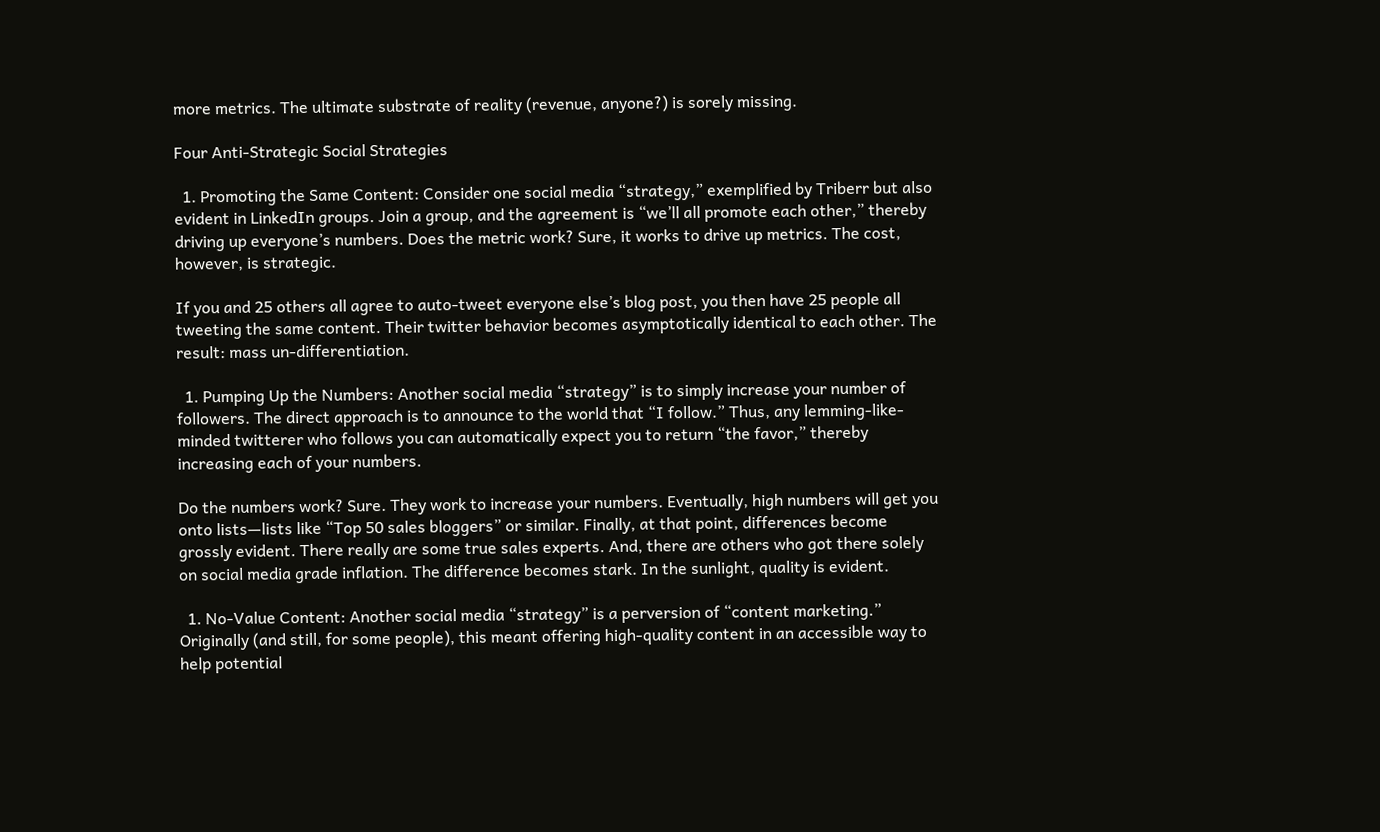more metrics. The ultimate substrate of reality (revenue, anyone?) is sorely missing.

Four Anti-Strategic Social Strategies

  1. Promoting the Same Content: Consider one social media “strategy,” exemplified by Triberr but also evident in LinkedIn groups. Join a group, and the agreement is “we’ll all promote each other,” thereby driving up everyone’s numbers. Does the metric work? Sure, it works to drive up metrics. The cost, however, is strategic.

If you and 25 others all agree to auto-tweet everyone else’s blog post, you then have 25 people all tweeting the same content. Their twitter behavior becomes asymptotically identical to each other. The result: mass un-differentiation.

  1. Pumping Up the Numbers: Another social media “strategy” is to simply increase your number of followers. The direct approach is to announce to the world that “I follow.” Thus, any lemming-like-minded twitterer who follows you can automatically expect you to return “the favor,” thereby increasing each of your numbers.

Do the numbers work? Sure. They work to increase your numbers. Eventually, high numbers will get you onto lists—lists like “Top 50 sales bloggers” or similar. Finally, at that point, differences become grossly evident. There really are some true sales experts. And, there are others who got there solely on social media grade inflation. The difference becomes stark. In the sunlight, quality is evident.

  1. No-Value Content: Another social media “strategy” is a perversion of “content marketing.” Originally (and still, for some people), this meant offering high-quality content in an accessible way to help potential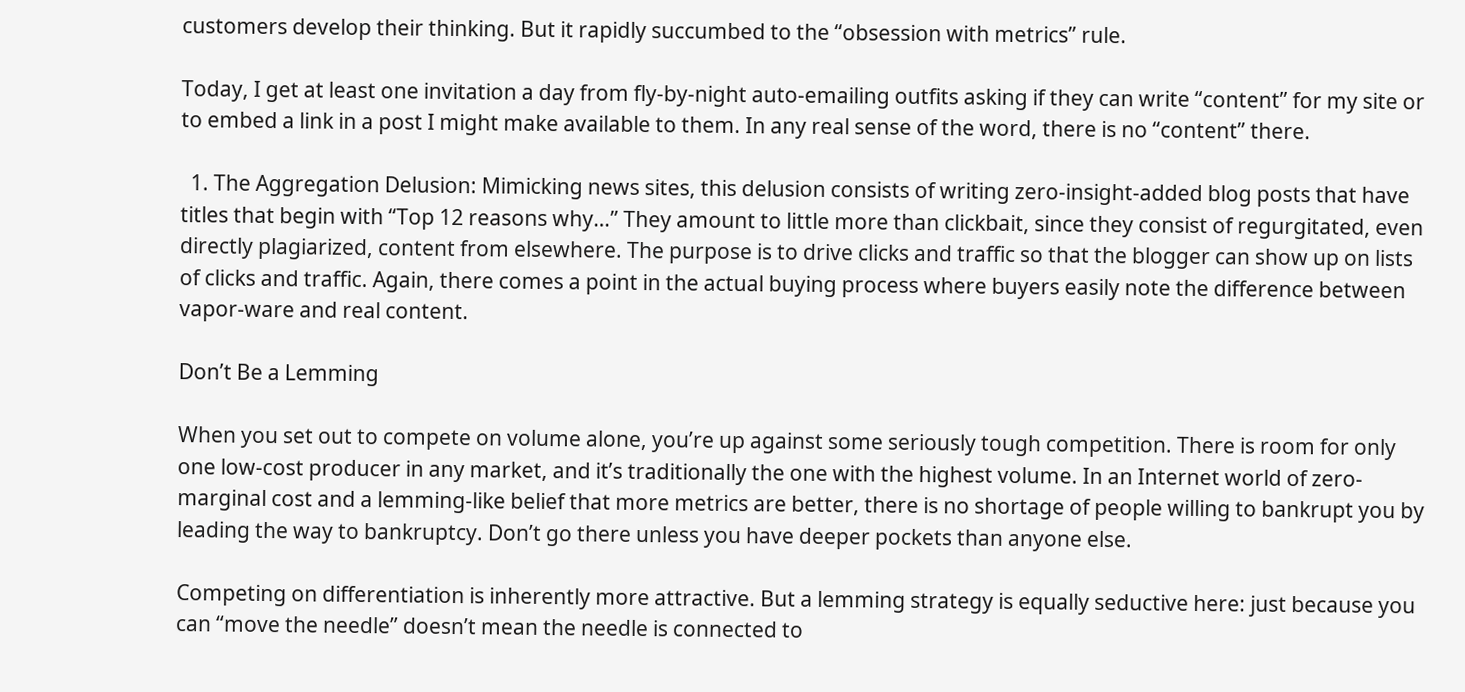customers develop their thinking. But it rapidly succumbed to the “obsession with metrics” rule.

Today, I get at least one invitation a day from fly-by-night auto-emailing outfits asking if they can write “content” for my site or to embed a link in a post I might make available to them. In any real sense of the word, there is no “content” there.

  1. The Aggregation Delusion: Mimicking news sites, this delusion consists of writing zero-insight-added blog posts that have titles that begin with “Top 12 reasons why…” They amount to little more than clickbait, since they consist of regurgitated, even directly plagiarized, content from elsewhere. The purpose is to drive clicks and traffic so that the blogger can show up on lists of clicks and traffic. Again, there comes a point in the actual buying process where buyers easily note the difference between vapor-ware and real content.

Don’t Be a Lemming

When you set out to compete on volume alone, you’re up against some seriously tough competition. There is room for only one low-cost producer in any market, and it’s traditionally the one with the highest volume. In an Internet world of zero-marginal cost and a lemming-like belief that more metrics are better, there is no shortage of people willing to bankrupt you by leading the way to bankruptcy. Don’t go there unless you have deeper pockets than anyone else.

Competing on differentiation is inherently more attractive. But a lemming strategy is equally seductive here: just because you can “move the needle” doesn’t mean the needle is connected to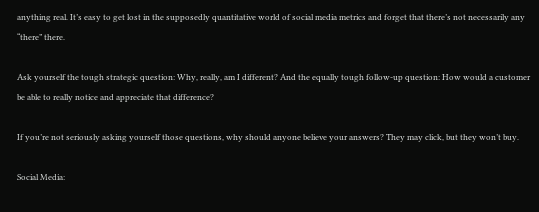anything real. It’s easy to get lost in the supposedly quantitative world of social media metrics and forget that there’s not necessarily any “there” there.

Ask yourself the tough strategic question: Why, really, am I different? And the equally tough follow-up question: How would a customer be able to really notice and appreciate that difference?

If you’re not seriously asking yourself those questions, why should anyone believe your answers? They may click, but they won’t buy.

Social Media: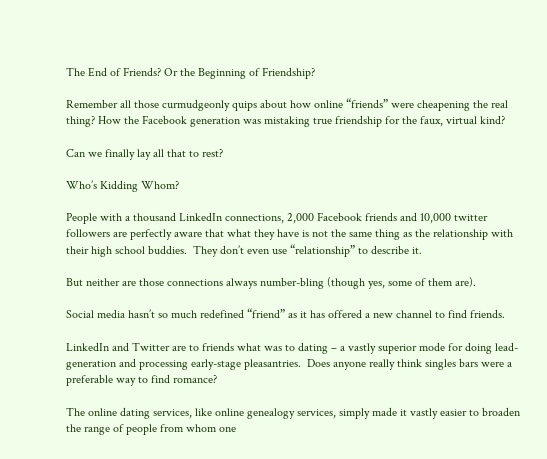The End of Friends? Or the Beginning of Friendship?

Remember all those curmudgeonly quips about how online “friends” were cheapening the real thing? How the Facebook generation was mistaking true friendship for the faux, virtual kind?

Can we finally lay all that to rest?

Who’s Kidding Whom?

People with a thousand LinkedIn connections, 2,000 Facebook friends and 10,000 twitter followers are perfectly aware that what they have is not the same thing as the relationship with their high school buddies.  They don’t even use “relationship” to describe it.

But neither are those connections always number-bling (though yes, some of them are).

Social media hasn’t so much redefined “friend” as it has offered a new channel to find friends.

LinkedIn and Twitter are to friends what was to dating – a vastly superior mode for doing lead-generation and processing early-stage pleasantries.  Does anyone really think singles bars were a preferable way to find romance?

The online dating services, like online genealogy services, simply made it vastly easier to broaden the range of people from whom one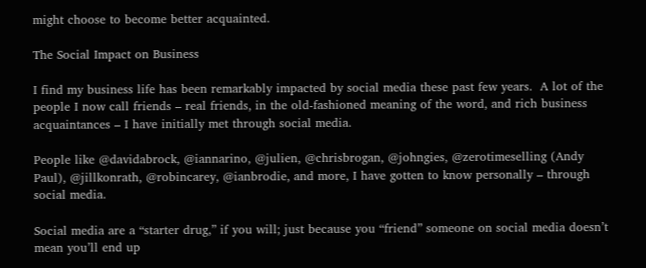might choose to become better acquainted.

The Social Impact on Business

I find my business life has been remarkably impacted by social media these past few years.  A lot of the people I now call friends – real friends, in the old-fashioned meaning of the word, and rich business acquaintances – I have initially met through social media.

People like @davidabrock, @iannarino, @julien, @chrisbrogan, @johngies, @zerotimeselling (Andy Paul), @jillkonrath, @robincarey, @ianbrodie, and more, I have gotten to know personally – through social media.

Social media are a “starter drug,” if you will; just because you “friend” someone on social media doesn’t mean you’ll end up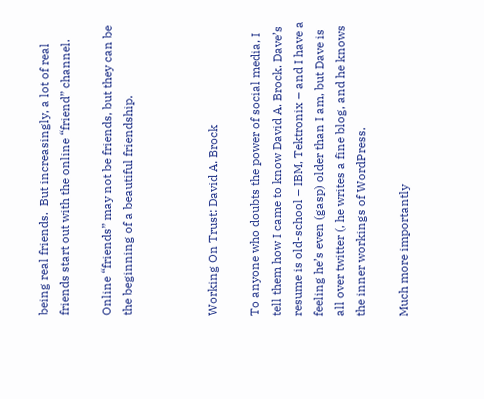being real friends.  But increasingly, a lot of real friends start out with the online “friend” channel.

Online “friends” may not be friends, but they can be the beginning of a beautiful friendship.



Working On Trust: David A. Brock

To anyone who doubts the power of social media, I tell them how I came to know David A. Brock. Dave’s resume is old-school – IBM, Tektronix – and I have a feeling he’s even (gasp) older than I am, but Dave is all over twitter (, he writes a fine blog, and he knows the inner workings of WordPress.

Much more importantly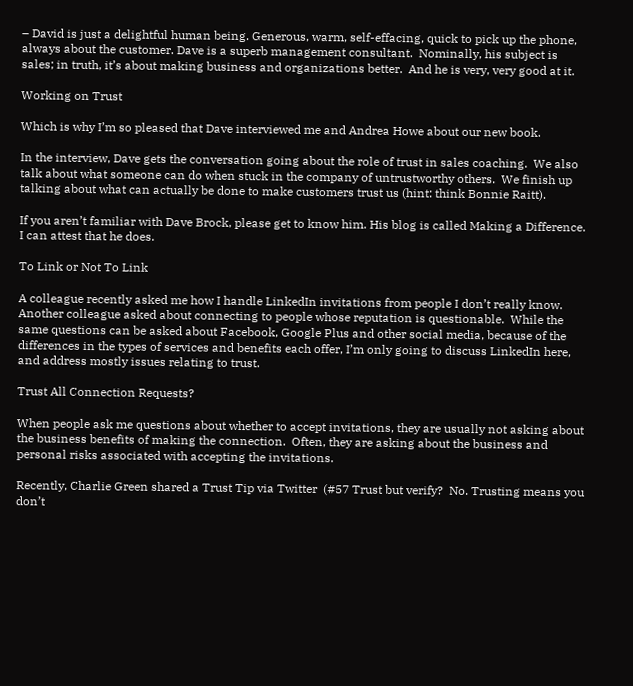– David is just a delightful human being. Generous, warm, self-effacing, quick to pick up the phone, always about the customer. Dave is a superb management consultant.  Nominally, his subject is sales; in truth, it’s about making business and organizations better.  And he is very, very good at it.

Working on Trust

Which is why I’m so pleased that Dave interviewed me and Andrea Howe about our new book.

In the interview, Dave gets the conversation going about the role of trust in sales coaching.  We also talk about what someone can do when stuck in the company of untrustworthy others.  We finish up talking about what can actually be done to make customers trust us (hint: think Bonnie Raitt).

If you aren’t familiar with Dave Brock, please get to know him. His blog is called Making a Difference.  I can attest that he does.

To Link or Not To Link

A colleague recently asked me how I handle LinkedIn invitations from people I don’t really know.  Another colleague asked about connecting to people whose reputation is questionable.  While the same questions can be asked about Facebook, Google Plus and other social media, because of the differences in the types of services and benefits each offer, I’m only going to discuss LinkedIn here, and address mostly issues relating to trust.

Trust All Connection Requests?

When people ask me questions about whether to accept invitations, they are usually not asking about the business benefits of making the connection.  Often, they are asking about the business and personal risks associated with accepting the invitations.

Recently, Charlie Green shared a Trust Tip via Twitter  (#57 Trust but verify?  No. Trusting means you don’t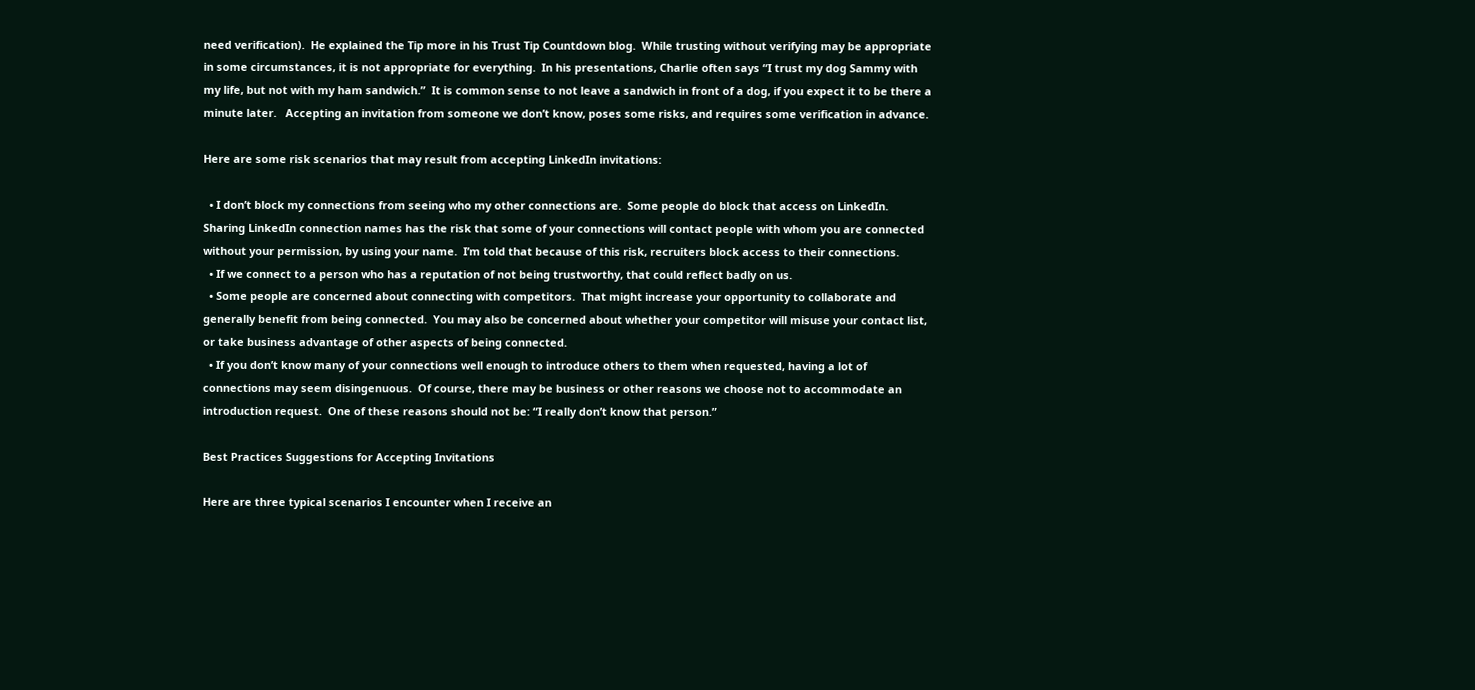need verification).  He explained the Tip more in his Trust Tip Countdown blog.  While trusting without verifying may be appropriate in some circumstances, it is not appropriate for everything.  In his presentations, Charlie often says “I trust my dog Sammy with my life, but not with my ham sandwich.”  It is common sense to not leave a sandwich in front of a dog, if you expect it to be there a minute later.   Accepting an invitation from someone we don’t know, poses some risks, and requires some verification in advance.

Here are some risk scenarios that may result from accepting LinkedIn invitations:

  • I don’t block my connections from seeing who my other connections are.  Some people do block that access on LinkedIn.  Sharing LinkedIn connection names has the risk that some of your connections will contact people with whom you are connected without your permission, by using your name.  I’m told that because of this risk, recruiters block access to their connections.
  • If we connect to a person who has a reputation of not being trustworthy, that could reflect badly on us.
  • Some people are concerned about connecting with competitors.  That might increase your opportunity to collaborate and generally benefit from being connected.  You may also be concerned about whether your competitor will misuse your contact list, or take business advantage of other aspects of being connected.
  • If you don’t know many of your connections well enough to introduce others to them when requested, having a lot of connections may seem disingenuous.  Of course, there may be business or other reasons we choose not to accommodate an introduction request.  One of these reasons should not be: “I really don’t know that person.”

Best Practices Suggestions for Accepting Invitations

Here are three typical scenarios I encounter when I receive an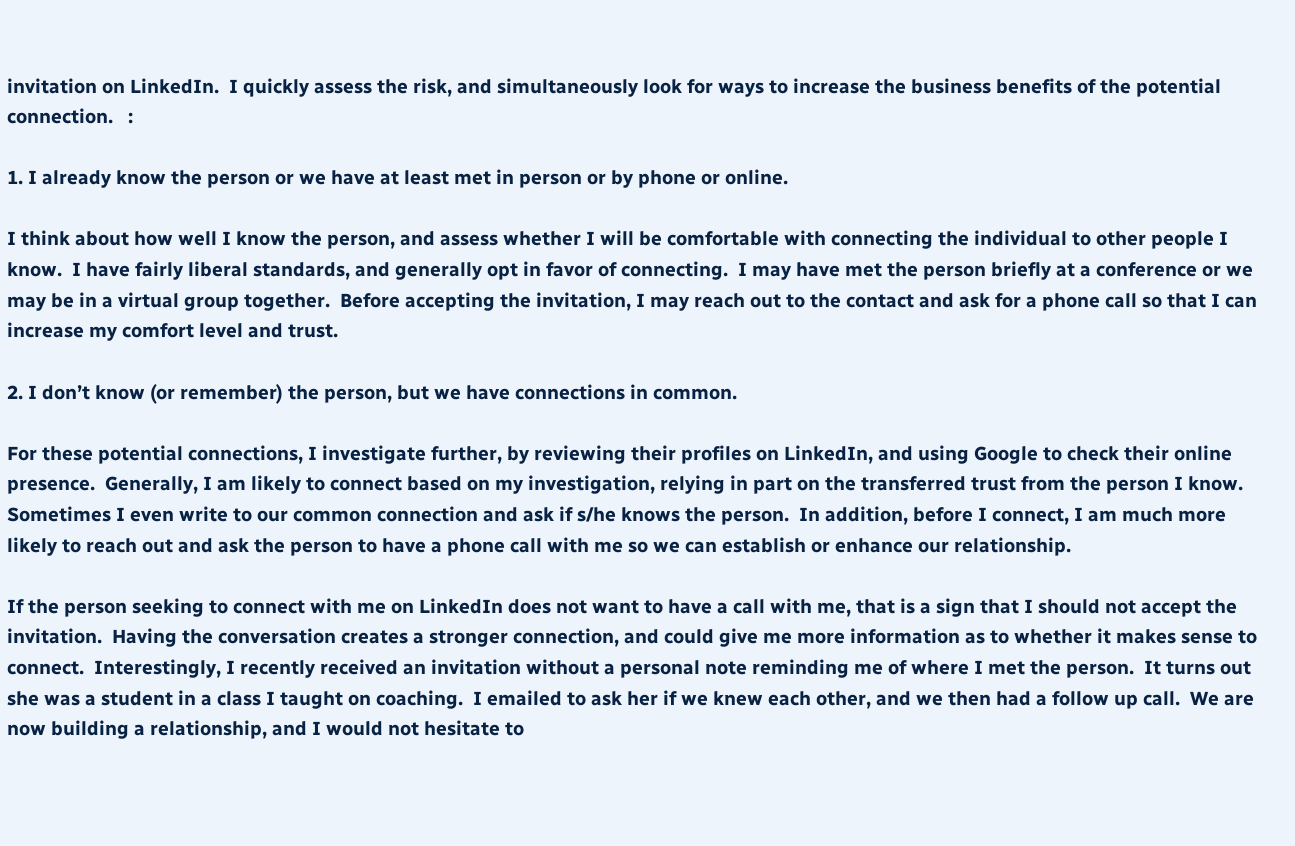invitation on LinkedIn.  I quickly assess the risk, and simultaneously look for ways to increase the business benefits of the potential connection.   :

1. I already know the person or we have at least met in person or by phone or online.

I think about how well I know the person, and assess whether I will be comfortable with connecting the individual to other people I know.  I have fairly liberal standards, and generally opt in favor of connecting.  I may have met the person briefly at a conference or we may be in a virtual group together.  Before accepting the invitation, I may reach out to the contact and ask for a phone call so that I can increase my comfort level and trust.

2. I don’t know (or remember) the person, but we have connections in common.

For these potential connections, I investigate further, by reviewing their profiles on LinkedIn, and using Google to check their online presence.  Generally, I am likely to connect based on my investigation, relying in part on the transferred trust from the person I know.  Sometimes I even write to our common connection and ask if s/he knows the person.  In addition, before I connect, I am much more likely to reach out and ask the person to have a phone call with me so we can establish or enhance our relationship.

If the person seeking to connect with me on LinkedIn does not want to have a call with me, that is a sign that I should not accept the invitation.  Having the conversation creates a stronger connection, and could give me more information as to whether it makes sense to connect.  Interestingly, I recently received an invitation without a personal note reminding me of where I met the person.  It turns out she was a student in a class I taught on coaching.  I emailed to ask her if we knew each other, and we then had a follow up call.  We are now building a relationship, and I would not hesitate to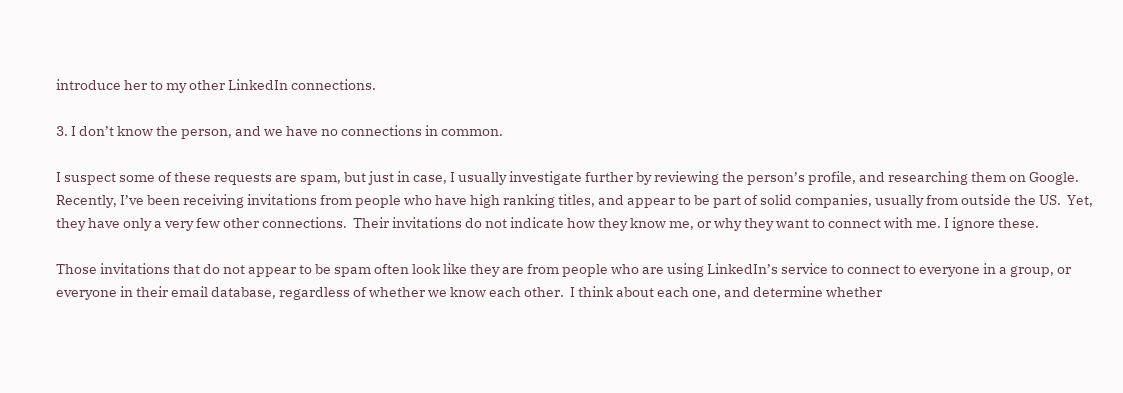introduce her to my other LinkedIn connections.

3. I don’t know the person, and we have no connections in common.

I suspect some of these requests are spam, but just in case, I usually investigate further by reviewing the person’s profile, and researching them on Google.  Recently, I’ve been receiving invitations from people who have high ranking titles, and appear to be part of solid companies, usually from outside the US.  Yet, they have only a very few other connections.  Their invitations do not indicate how they know me, or why they want to connect with me. I ignore these.

Those invitations that do not appear to be spam often look like they are from people who are using LinkedIn’s service to connect to everyone in a group, or everyone in their email database, regardless of whether we know each other.  I think about each one, and determine whether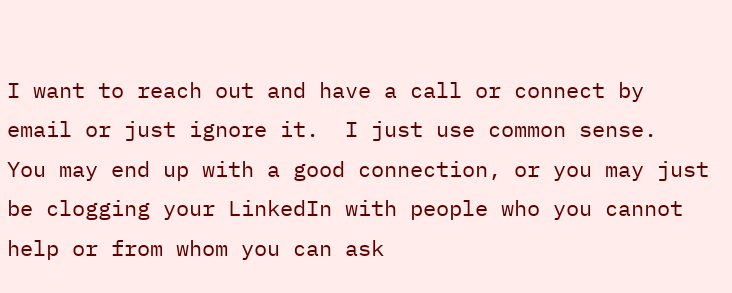I want to reach out and have a call or connect by email or just ignore it.  I just use common sense.  You may end up with a good connection, or you may just be clogging your LinkedIn with people who you cannot help or from whom you can ask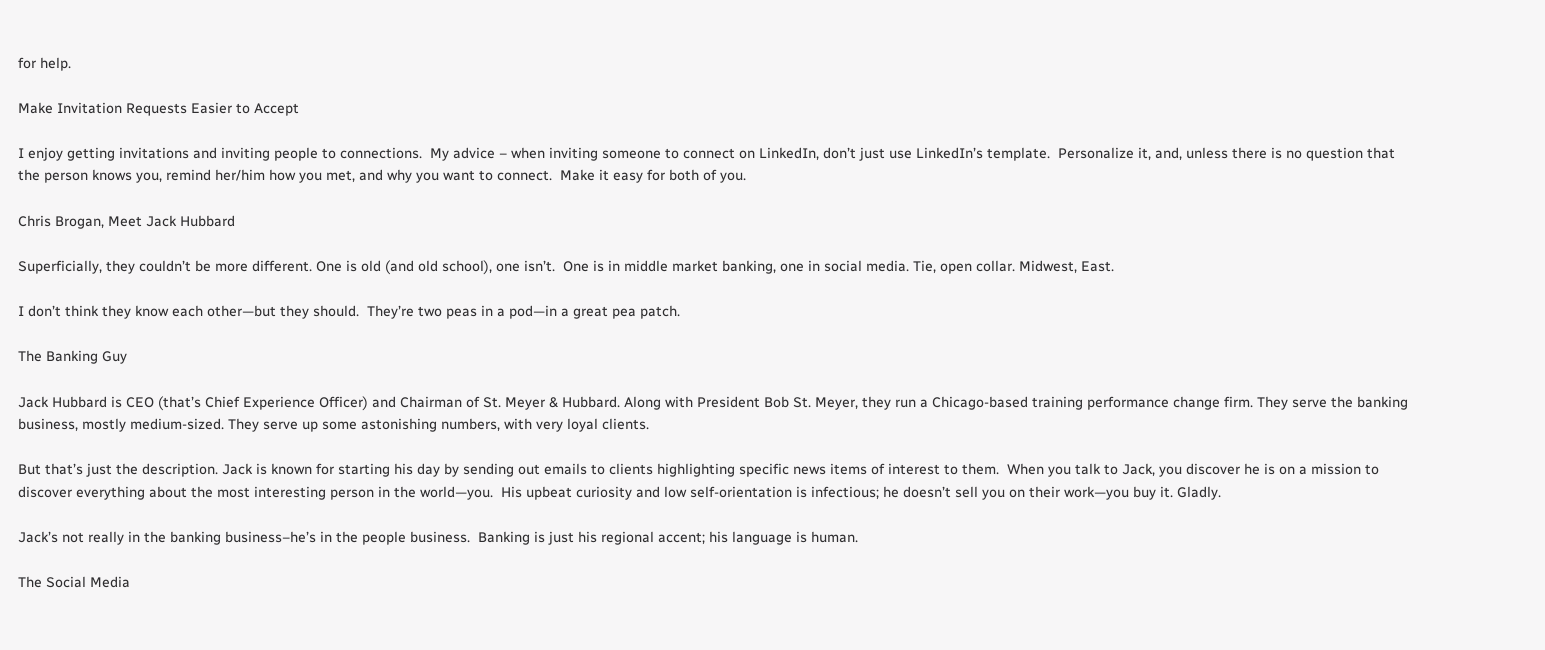for help.

Make Invitation Requests Easier to Accept

I enjoy getting invitations and inviting people to connections.  My advice – when inviting someone to connect on LinkedIn, don’t just use LinkedIn’s template.  Personalize it, and, unless there is no question that the person knows you, remind her/him how you met, and why you want to connect.  Make it easy for both of you.

Chris Brogan, Meet Jack Hubbard

Superficially, they couldn’t be more different. One is old (and old school), one isn’t.  One is in middle market banking, one in social media. Tie, open collar. Midwest, East.

I don’t think they know each other—but they should.  They’re two peas in a pod—in a great pea patch.

The Banking Guy

Jack Hubbard is CEO (that’s Chief Experience Officer) and Chairman of St. Meyer & Hubbard. Along with President Bob St. Meyer, they run a Chicago-based training performance change firm. They serve the banking business, mostly medium-sized. They serve up some astonishing numbers, with very loyal clients.

But that’s just the description. Jack is known for starting his day by sending out emails to clients highlighting specific news items of interest to them.  When you talk to Jack, you discover he is on a mission to discover everything about the most interesting person in the world—you.  His upbeat curiosity and low self-orientation is infectious; he doesn’t sell you on their work—you buy it. Gladly.

Jack’s not really in the banking business–he’s in the people business.  Banking is just his regional accent; his language is human.

The Social Media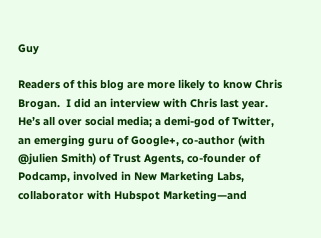Guy

Readers of this blog are more likely to know Chris Brogan.  I did an interview with Chris last year. He’s all over social media; a demi-god of Twitter, an emerging guru of Google+, co-author (with @julien Smith) of Trust Agents, co-founder of Podcamp, involved in New Marketing Labs, collaborator with Hubspot Marketing—and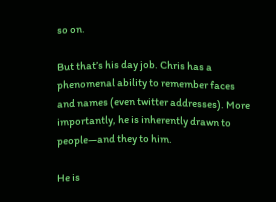so on.

But that’s his day job. Chris has a phenomenal ability to remember faces and names (even twitter addresses). More importantly, he is inherently drawn to people—and they to him.

He is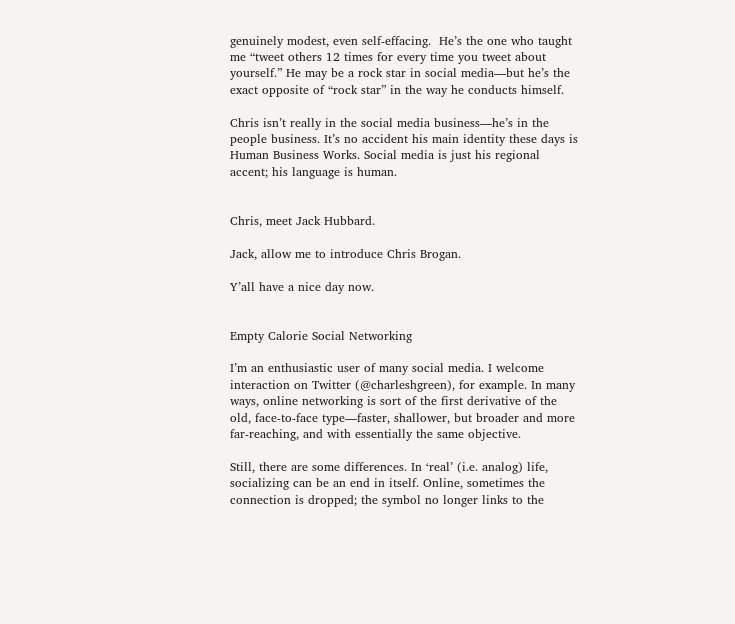genuinely modest, even self-effacing.  He’s the one who taught me “tweet others 12 times for every time you tweet about yourself.” He may be a rock star in social media—but he’s the exact opposite of “rock star” in the way he conducts himself.

Chris isn’t really in the social media business—he’s in the people business. It’s no accident his main identity these days is Human Business Works. Social media is just his regional accent; his language is human.


Chris, meet Jack Hubbard.

Jack, allow me to introduce Chris Brogan.

Y’all have a nice day now.


Empty Calorie Social Networking

I’m an enthusiastic user of many social media. I welcome interaction on Twitter (@charleshgreen), for example. In many ways, online networking is sort of the first derivative of the old, face-to-face type—faster, shallower, but broader and more far-reaching, and with essentially the same objective.

Still, there are some differences. In ‘real’ (i.e. analog) life, socializing can be an end in itself. Online, sometimes the connection is dropped; the symbol no longer links to the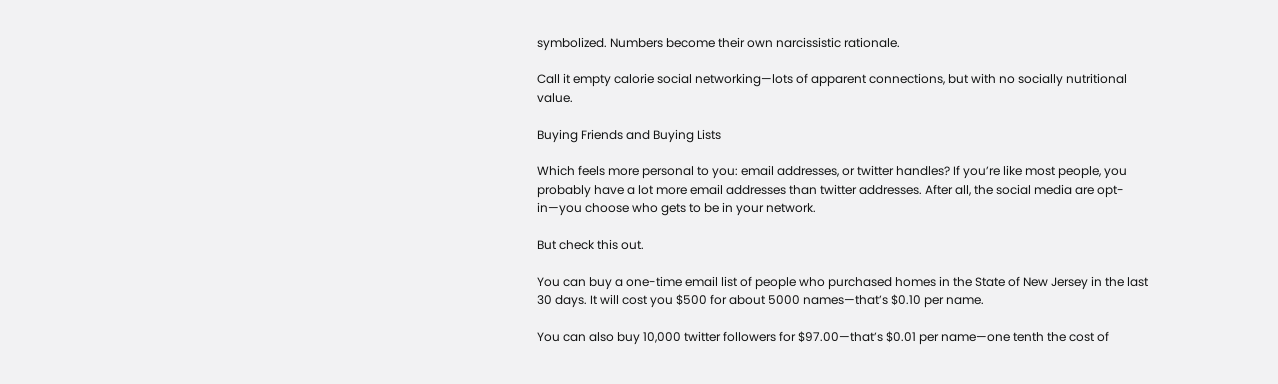symbolized. Numbers become their own narcissistic rationale.

Call it empty calorie social networking—lots of apparent connections, but with no socially nutritional value.

Buying Friends and Buying Lists

Which feels more personal to you: email addresses, or twitter handles? If you’re like most people, you probably have a lot more email addresses than twitter addresses. After all, the social media are opt-in—you choose who gets to be in your network.

But check this out.

You can buy a one-time email list of people who purchased homes in the State of New Jersey in the last 30 days. It will cost you $500 for about 5000 names—that’s $0.10 per name.

You can also buy 10,000 twitter followers for $97.00—that’s $0.01 per name—one tenth the cost of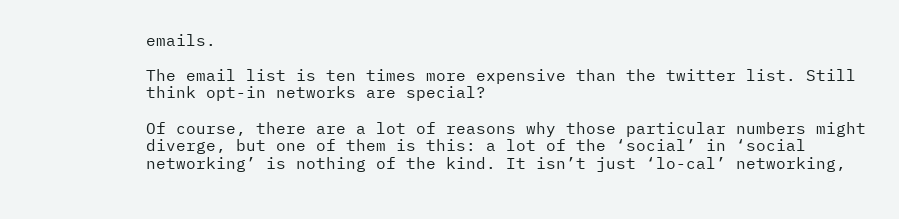emails.

The email list is ten times more expensive than the twitter list. Still think opt-in networks are special?

Of course, there are a lot of reasons why those particular numbers might diverge, but one of them is this: a lot of the ‘social’ in ‘social networking’ is nothing of the kind. It isn’t just ‘lo-cal’ networking,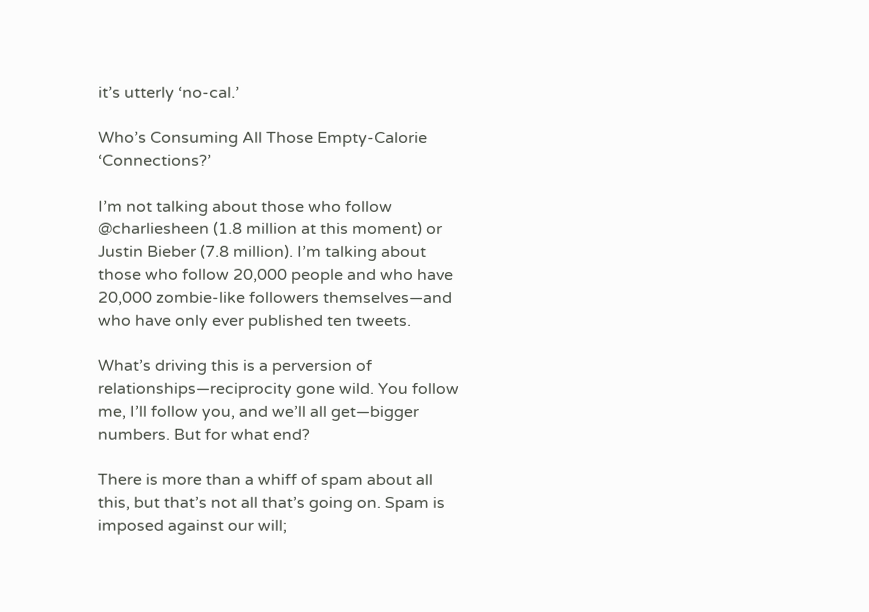it’s utterly ‘no-cal.’

Who’s Consuming All Those Empty-Calorie ‘Connections?’

I’m not talking about those who follow @charliesheen (1.8 million at this moment) or Justin Bieber (7.8 million). I’m talking about those who follow 20,000 people and who have 20,000 zombie-like followers themselves—and who have only ever published ten tweets.

What’s driving this is a perversion of relationships—reciprocity gone wild. You follow me, I’ll follow you, and we’ll all get—bigger numbers. But for what end?

There is more than a whiff of spam about all this, but that’s not all that’s going on. Spam is imposed against our will;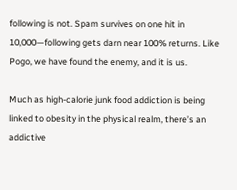following is not. Spam survives on one hit in 10,000—following gets darn near 100% returns. Like Pogo, we have found the enemy, and it is us.

Much as high-calorie junk food addiction is being linked to obesity in the physical realm, there’s an addictive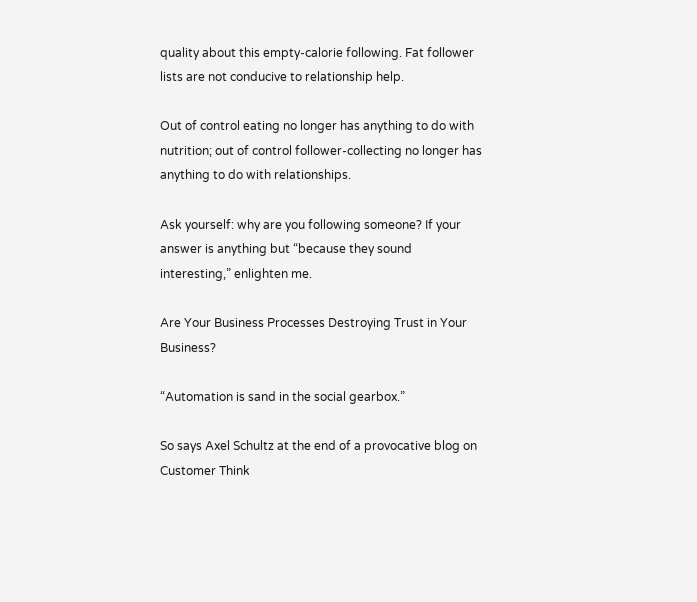quality about this empty-calorie following. Fat follower lists are not conducive to relationship help.

Out of control eating no longer has anything to do with nutrition; out of control follower-collecting no longer has anything to do with relationships.

Ask yourself: why are you following someone? If your answer is anything but “because they sound interesting,” enlighten me.

Are Your Business Processes Destroying Trust in Your Business?

“Automation is sand in the social gearbox.”

So says Axel Schultz at the end of a provocative blog on Customer Think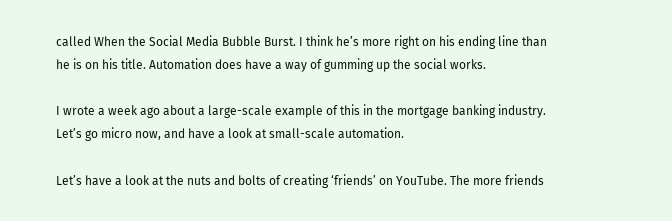called When the Social Media Bubble Burst. I think he’s more right on his ending line than he is on his title. Automation does have a way of gumming up the social works.

I wrote a week ago about a large-scale example of this in the mortgage banking industry. Let’s go micro now, and have a look at small-scale automation.

Let’s have a look at the nuts and bolts of creating ‘friends’ on YouTube. The more friends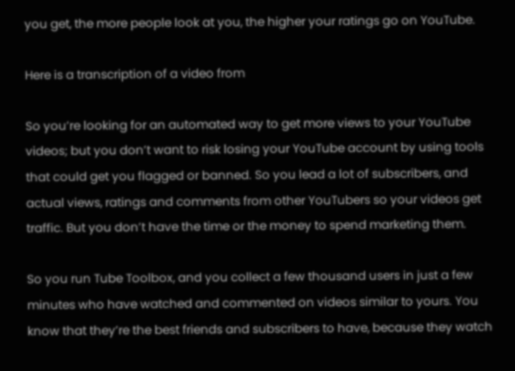you get, the more people look at you, the higher your ratings go on YouTube.

Here is a transcription of a video from

So you’re looking for an automated way to get more views to your YouTube videos; but you don’t want to risk losing your YouTube account by using tools that could get you flagged or banned. So you lead a lot of subscribers, and actual views, ratings and comments from other YouTubers so your videos get traffic. But you don’t have the time or the money to spend marketing them.

So you run Tube Toolbox, and you collect a few thousand users in just a few minutes who have watched and commented on videos similar to yours. You know that they’re the best friends and subscribers to have, because they watch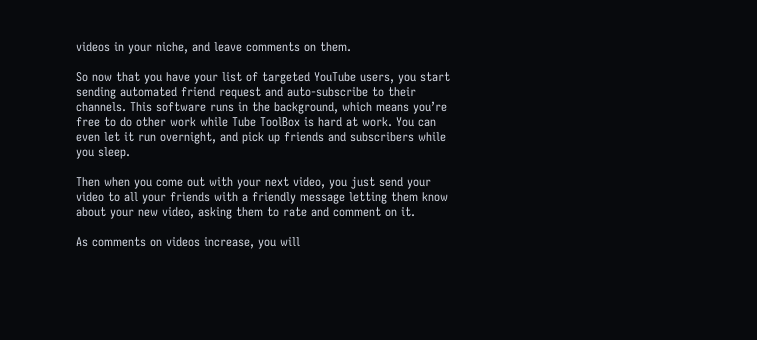videos in your niche, and leave comments on them.

So now that you have your list of targeted YouTube users, you start sending automated friend request and auto-subscribe to their channels. This software runs in the background, which means you’re free to do other work while Tube ToolBox is hard at work. You can even let it run overnight, and pick up friends and subscribers while you sleep.

Then when you come out with your next video, you just send your video to all your friends with a friendly message letting them know about your new video, asking them to rate and comment on it.

As comments on videos increase, you will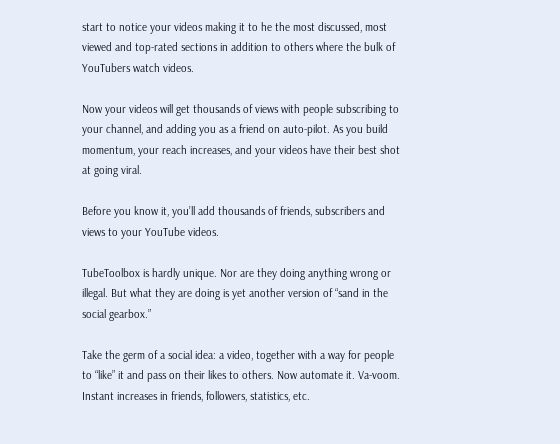start to notice your videos making it to he the most discussed, most viewed and top-rated sections in addition to others where the bulk of YouTubers watch videos.

Now your videos will get thousands of views with people subscribing to your channel, and adding you as a friend on auto-pilot. As you build momentum, your reach increases, and your videos have their best shot at going viral.

Before you know it, you’ll add thousands of friends, subscribers and views to your YouTube videos.

TubeToolbox is hardly unique. Nor are they doing anything wrong or illegal. But what they are doing is yet another version of “sand in the social gearbox.”

Take the germ of a social idea: a video, together with a way for people to “like” it and pass on their likes to others. Now automate it. Va-voom. Instant increases in friends, followers, statistics, etc.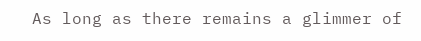As long as there remains a glimmer of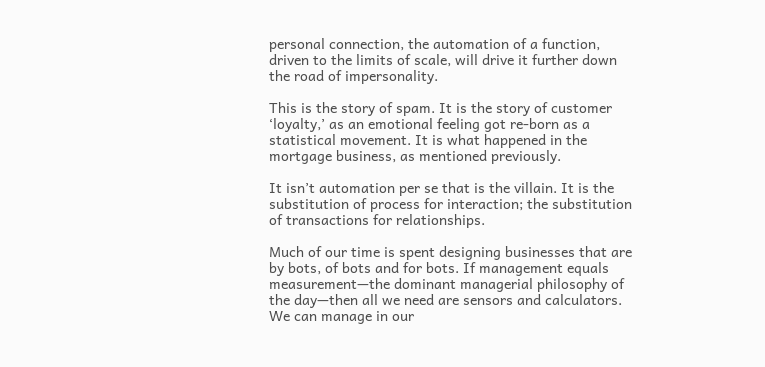personal connection, the automation of a function, driven to the limits of scale, will drive it further down the road of impersonality.

This is the story of spam. It is the story of customer ‘loyalty,’ as an emotional feeling got re-born as a statistical movement. It is what happened in the mortgage business, as mentioned previously.

It isn’t automation per se that is the villain. It is the substitution of process for interaction; the substitution of transactions for relationships.

Much of our time is spent designing businesses that are by bots, of bots and for bots. If management equals measurement—the dominant managerial philosophy of the day—then all we need are sensors and calculators. We can manage in our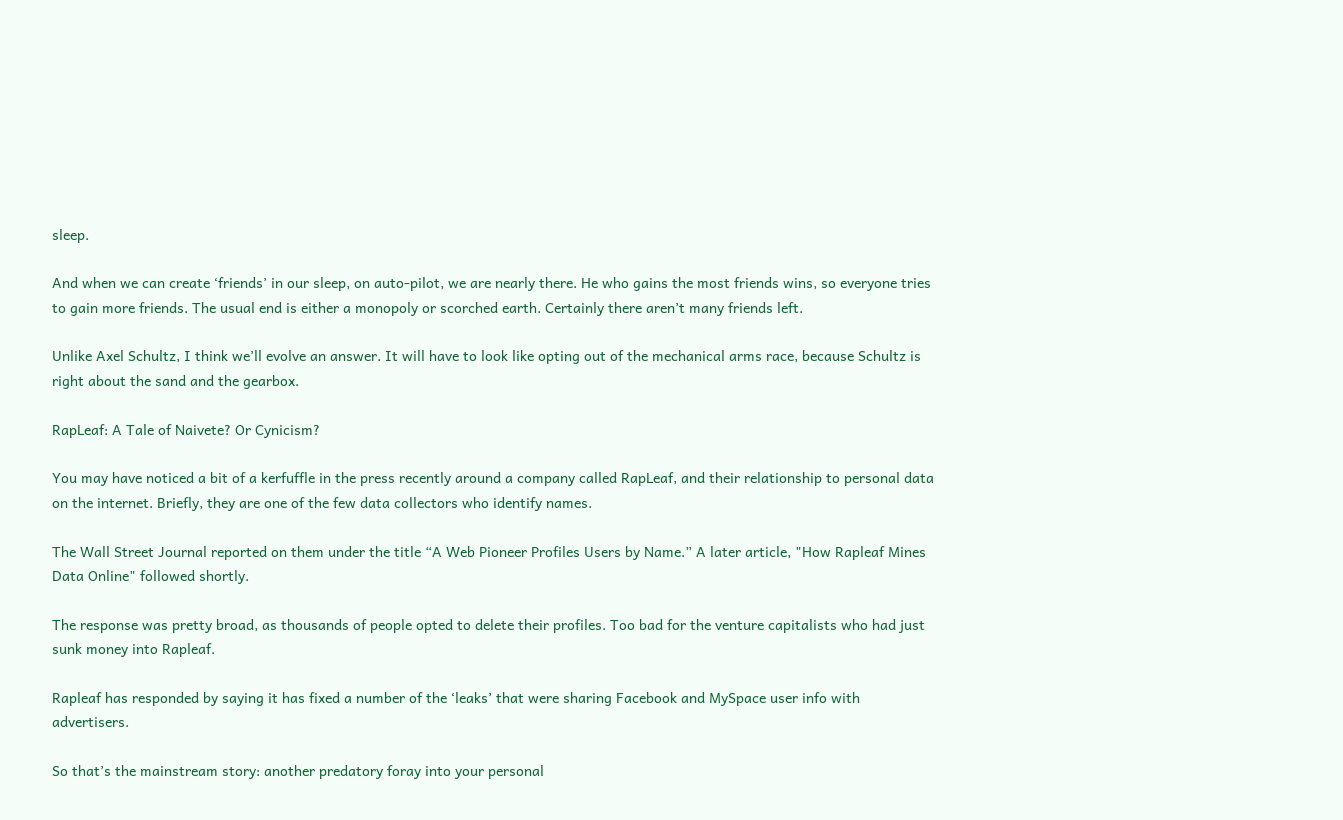sleep.

And when we can create ‘friends’ in our sleep, on auto-pilot, we are nearly there. He who gains the most friends wins, so everyone tries to gain more friends. The usual end is either a monopoly or scorched earth. Certainly there aren’t many friends left.

Unlike Axel Schultz, I think we’ll evolve an answer. It will have to look like opting out of the mechanical arms race, because Schultz is right about the sand and the gearbox.

RapLeaf: A Tale of Naivete? Or Cynicism?

You may have noticed a bit of a kerfuffle in the press recently around a company called RapLeaf, and their relationship to personal data on the internet. Briefly, they are one of the few data collectors who identify names.

The Wall Street Journal reported on them under the title “A Web Pioneer Profiles Users by Name.” A later article, "How Rapleaf Mines Data Online" followed shortly.

The response was pretty broad, as thousands of people opted to delete their profiles. Too bad for the venture capitalists who had just sunk money into Rapleaf.

Rapleaf has responded by saying it has fixed a number of the ‘leaks’ that were sharing Facebook and MySpace user info with advertisers.

So that’s the mainstream story: another predatory foray into your personal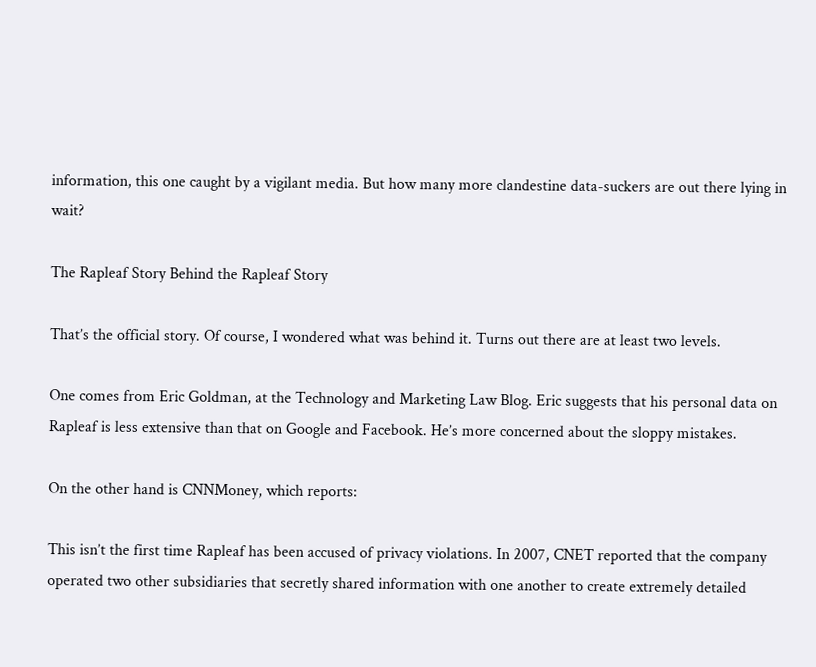information, this one caught by a vigilant media. But how many more clandestine data-suckers are out there lying in wait?

The Rapleaf Story Behind the Rapleaf Story

That’s the official story. Of course, I wondered what was behind it. Turns out there are at least two levels.

One comes from Eric Goldman, at the Technology and Marketing Law Blog. Eric suggests that his personal data on Rapleaf is less extensive than that on Google and Facebook. He’s more concerned about the sloppy mistakes.

On the other hand is CNNMoney, which reports:

This isn’t the first time Rapleaf has been accused of privacy violations. In 2007, CNET reported that the company operated two other subsidiaries that secretly shared information with one another to create extremely detailed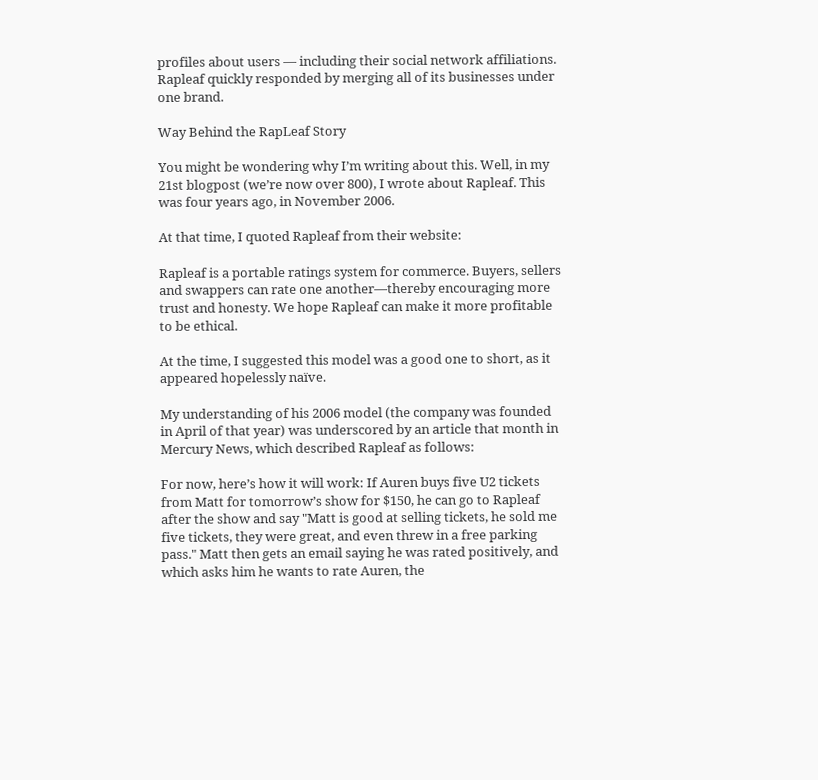profiles about users — including their social network affiliations. Rapleaf quickly responded by merging all of its businesses under one brand.

Way Behind the RapLeaf Story

You might be wondering why I’m writing about this. Well, in my 21st blogpost (we’re now over 800), I wrote about Rapleaf. This was four years ago, in November 2006.

At that time, I quoted Rapleaf from their website:

Rapleaf is a portable ratings system for commerce. Buyers, sellers and swappers can rate one another—thereby encouraging more trust and honesty. We hope Rapleaf can make it more profitable to be ethical.

At the time, I suggested this model was a good one to short, as it appeared hopelessly naïve.

My understanding of his 2006 model (the company was founded in April of that year) was underscored by an article that month in Mercury News, which described Rapleaf as follows:

For now, here’s how it will work: If Auren buys five U2 tickets from Matt for tomorrow’s show for $150, he can go to Rapleaf after the show and say "Matt is good at selling tickets, he sold me five tickets, they were great, and even threw in a free parking pass." Matt then gets an email saying he was rated positively, and which asks him he wants to rate Auren, the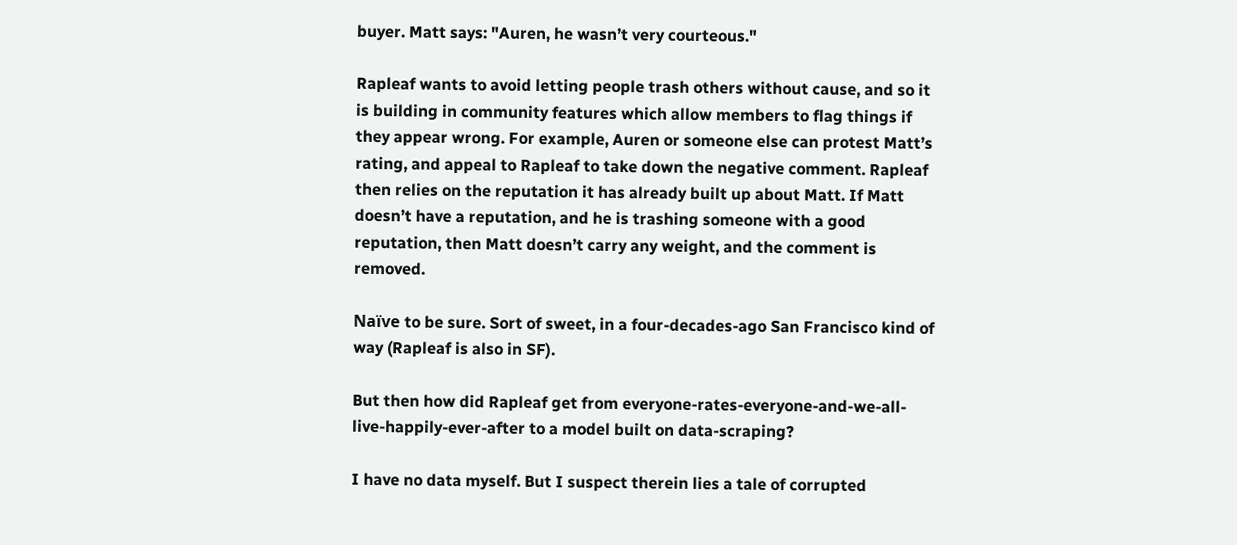buyer. Matt says: "Auren, he wasn’t very courteous."

Rapleaf wants to avoid letting people trash others without cause, and so it is building in community features which allow members to flag things if they appear wrong. For example, Auren or someone else can protest Matt’s rating, and appeal to Rapleaf to take down the negative comment. Rapleaf then relies on the reputation it has already built up about Matt. If Matt doesn’t have a reputation, and he is trashing someone with a good reputation, then Matt doesn’t carry any weight, and the comment is removed.

Naïve to be sure. Sort of sweet, in a four-decades-ago San Francisco kind of way (Rapleaf is also in SF).

But then how did Rapleaf get from everyone-rates-everyone-and-we-all-live-happily-ever-after to a model built on data-scraping?

I have no data myself. But I suspect therein lies a tale of corrupted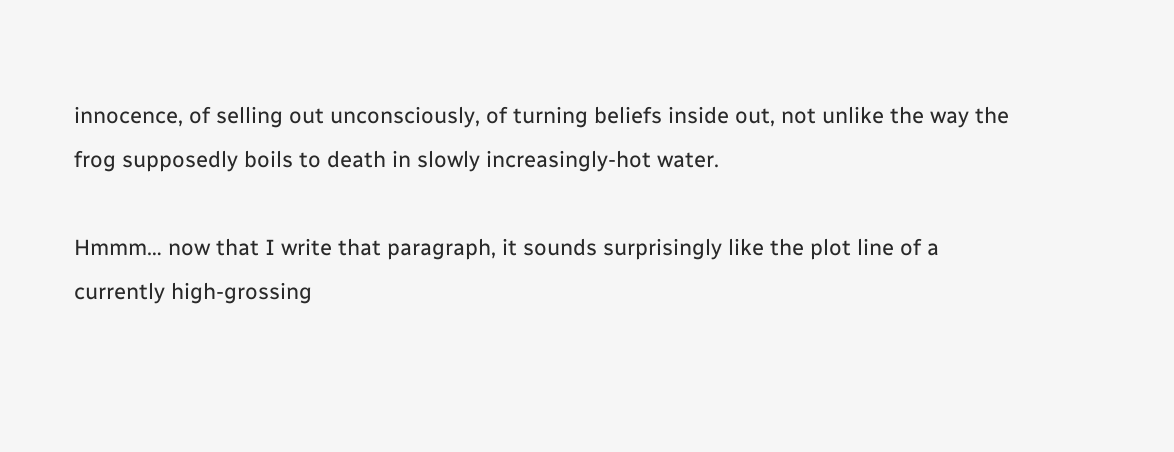innocence, of selling out unconsciously, of turning beliefs inside out, not unlike the way the frog supposedly boils to death in slowly increasingly-hot water.

Hmmm… now that I write that paragraph, it sounds surprisingly like the plot line of a currently high-grossing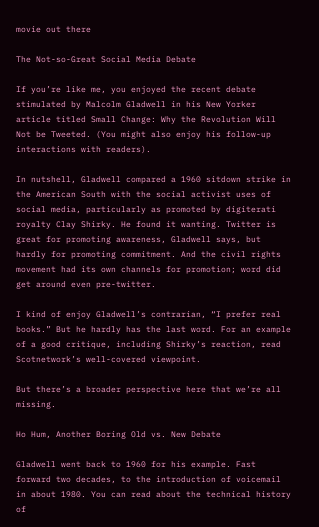movie out there

The Not-so-Great Social Media Debate

If you’re like me, you enjoyed the recent debate stimulated by Malcolm Gladwell in his New Yorker article titled Small Change: Why the Revolution Will Not be Tweeted. (You might also enjoy his follow-up interactions with readers).

In nutshell, Gladwell compared a 1960 sitdown strike in the American South with the social activist uses of social media, particularly as promoted by digiterati royalty Clay Shirky. He found it wanting. Twitter is great for promoting awareness, Gladwell says, but hardly for promoting commitment. And the civil rights movement had its own channels for promotion; word did get around even pre-twitter.

I kind of enjoy Gladwell’s contrarian, “I prefer real books.” But he hardly has the last word. For an example of a good critique, including Shirky’s reaction, read Scotnetwork’s well-covered viewpoint.

But there’s a broader perspective here that we’re all missing.

Ho Hum, Another Boring Old vs. New Debate

Gladwell went back to 1960 for his example. Fast forward two decades, to the introduction of voicemail in about 1980. You can read about the technical history of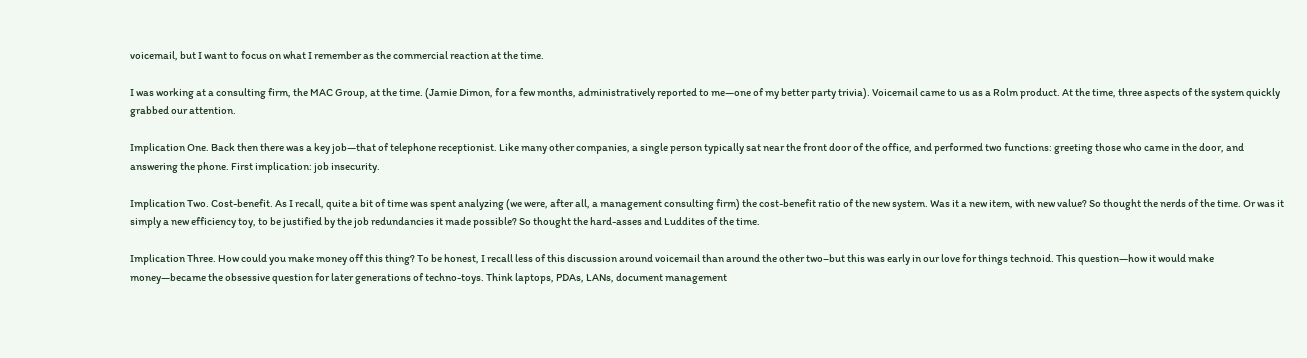voicemail, but I want to focus on what I remember as the commercial reaction at the time.

I was working at a consulting firm, the MAC Group, at the time. (Jamie Dimon, for a few months, administratively reported to me—one of my better party trivia). Voicemail came to us as a Rolm product. At the time, three aspects of the system quickly grabbed our attention.

Implication One. Back then there was a key job—that of telephone receptionist. Like many other companies, a single person typically sat near the front door of the office, and performed two functions: greeting those who came in the door, and answering the phone. First implication: job insecurity.

Implication Two. Cost-benefit. As I recall, quite a bit of time was spent analyzing (we were, after all, a management consulting firm) the cost-benefit ratio of the new system. Was it a new item, with new value? So thought the nerds of the time. Or was it simply a new efficiency toy, to be justified by the job redundancies it made possible? So thought the hard-asses and Luddites of the time.

Implication Three. How could you make money off this thing? To be honest, I recall less of this discussion around voicemail than around the other two–but this was early in our love for things technoid. This question—how it would make money—became the obsessive question for later generations of techno-toys. Think laptops, PDAs, LANs, document management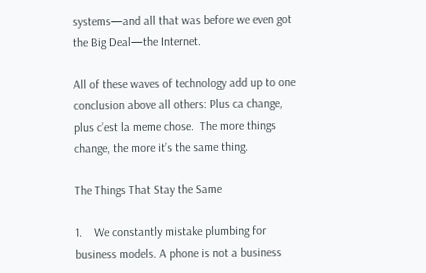systems—and all that was before we even got the Big Deal—the Internet.

All of these waves of technology add up to one conclusion above all others: Plus ca change, plus c’est la meme chose.  The more things change, the more it’s the same thing.

The Things That Stay the Same

1.    We constantly mistake plumbing for business models. A phone is not a business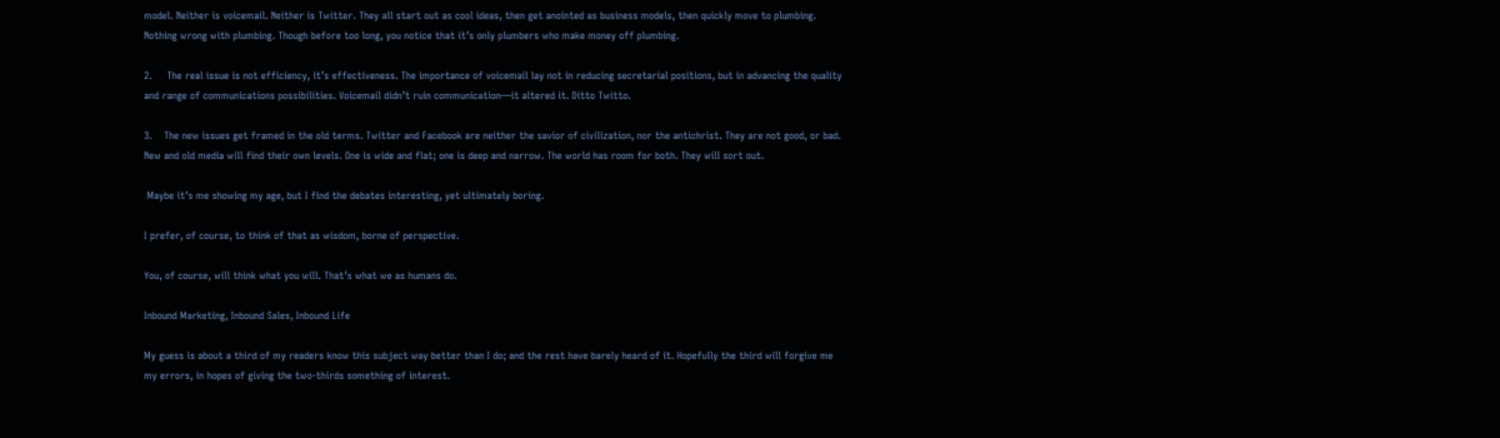model. Neither is voicemail. Neither is Twitter. They all start out as cool ideas, then get anointed as business models, then quickly move to plumbing. Nothing wrong with plumbing. Though before too long, you notice that it’s only plumbers who make money off plumbing.

2.     The real issue is not efficiency, it’s effectiveness. The importance of voicemail lay not in reducing secretarial positions, but in advancing the quality and range of communications possibilities. Voicemail didn’t ruin communication—it altered it. Ditto Twitto.

3.    The new issues get framed in the old terms. Twitter and Facebook are neither the savior of civilization, nor the antichrist. They are not good, or bad. New and old media will find their own levels. One is wide and flat; one is deep and narrow. The world has room for both. They will sort out.

 Maybe it’s me showing my age, but I find the debates interesting, yet ultimately boring.

I prefer, of course, to think of that as wisdom, borne of perspective.

You, of course, will think what you will. That’s what we as humans do.

Inbound Marketing, Inbound Sales, Inbound Life

My guess is about a third of my readers know this subject way better than I do; and the rest have barely heard of it. Hopefully the third will forgive me my errors, in hopes of giving the two-thirds something of interest.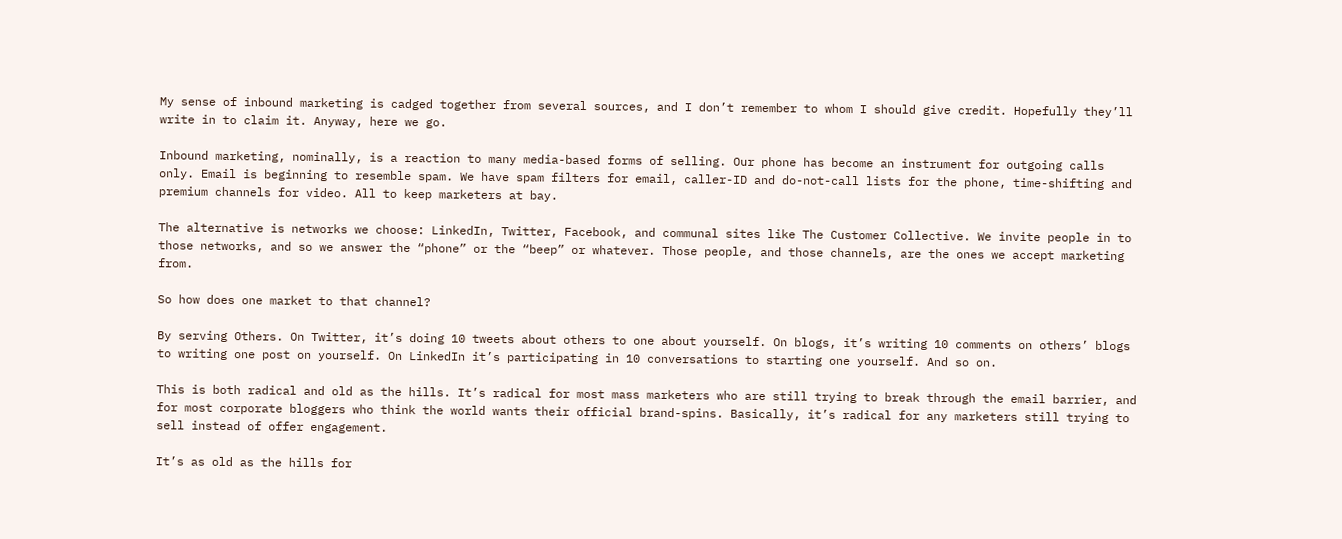My sense of inbound marketing is cadged together from several sources, and I don’t remember to whom I should give credit. Hopefully they’ll write in to claim it. Anyway, here we go.

Inbound marketing, nominally, is a reaction to many media-based forms of selling. Our phone has become an instrument for outgoing calls only. Email is beginning to resemble spam. We have spam filters for email, caller-ID and do-not-call lists for the phone, time-shifting and premium channels for video. All to keep marketers at bay.

The alternative is networks we choose: LinkedIn, Twitter, Facebook, and communal sites like The Customer Collective. We invite people in to those networks, and so we answer the “phone” or the “beep” or whatever. Those people, and those channels, are the ones we accept marketing from.

So how does one market to that channel?

By serving Others. On Twitter, it’s doing 10 tweets about others to one about yourself. On blogs, it’s writing 10 comments on others’ blogs to writing one post on yourself. On LinkedIn it’s participating in 10 conversations to starting one yourself. And so on.

This is both radical and old as the hills. It’s radical for most mass marketers who are still trying to break through the email barrier, and for most corporate bloggers who think the world wants their official brand-spins. Basically, it’s radical for any marketers still trying to sell instead of offer engagement.

It’s as old as the hills for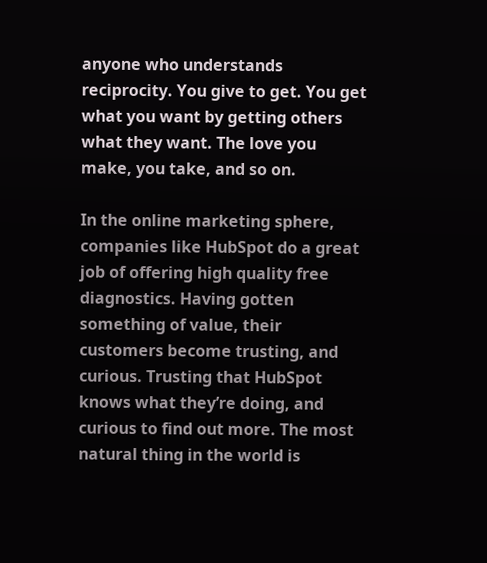anyone who understands reciprocity. You give to get. You get what you want by getting others what they want. The love you make, you take, and so on.

In the online marketing sphere, companies like HubSpot do a great job of offering high quality free diagnostics. Having gotten something of value, their customers become trusting, and curious. Trusting that HubSpot knows what they’re doing, and curious to find out more. The most natural thing in the world is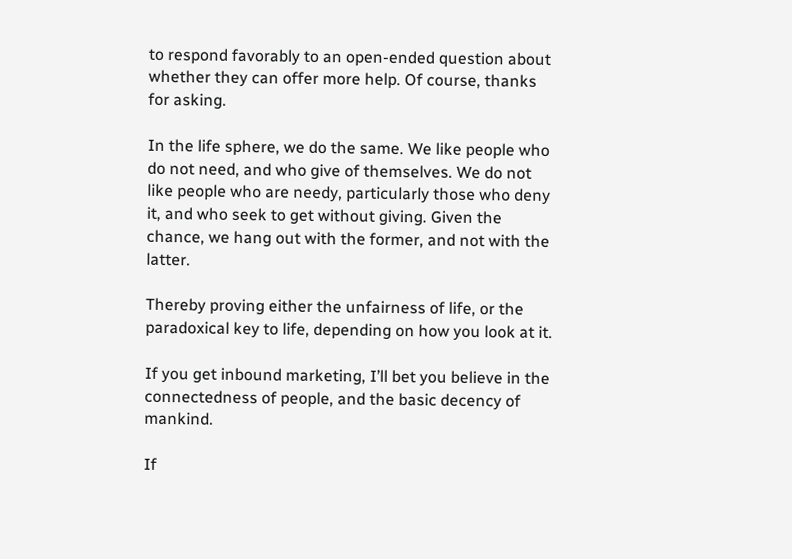to respond favorably to an open-ended question about whether they can offer more help. Of course, thanks for asking.

In the life sphere, we do the same. We like people who do not need, and who give of themselves. We do not like people who are needy, particularly those who deny it, and who seek to get without giving. Given the chance, we hang out with the former, and not with the latter.

Thereby proving either the unfairness of life, or the paradoxical key to life, depending on how you look at it.

If you get inbound marketing, I’ll bet you believe in the connectedness of people, and the basic decency of mankind.

If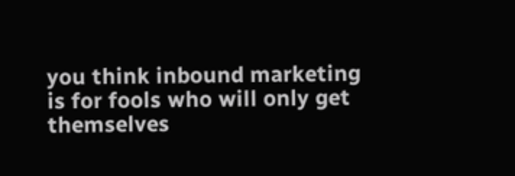you think inbound marketing is for fools who will only get themselves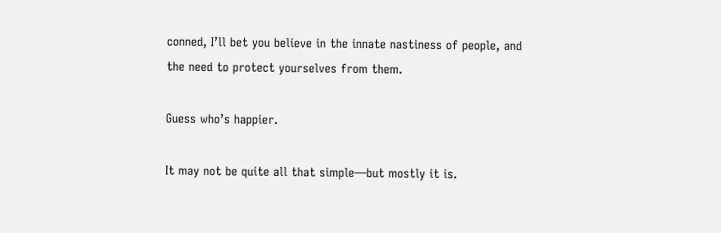conned, I’ll bet you believe in the innate nastiness of people, and the need to protect yourselves from them.

Guess who’s happier.

It may not be quite all that simple—but mostly it is.